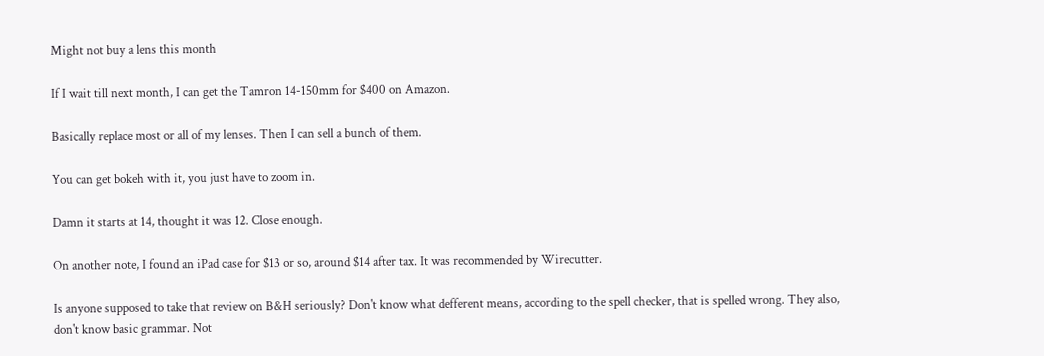Might not buy a lens this month

If I wait till next month, I can get the Tamron 14-150mm for $400 on Amazon.

Basically replace most or all of my lenses. Then I can sell a bunch of them.

You can get bokeh with it, you just have to zoom in.

Damn it starts at 14, thought it was 12. Close enough.

On another note, I found an iPad case for $13 or so, around $14 after tax. It was recommended by Wirecutter.

Is anyone supposed to take that review on B&H seriously? Don't know what defferent means, according to the spell checker, that is spelled wrong. They also, don't know basic grammar. Not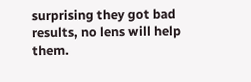surprising they got bad results, no lens will help them.